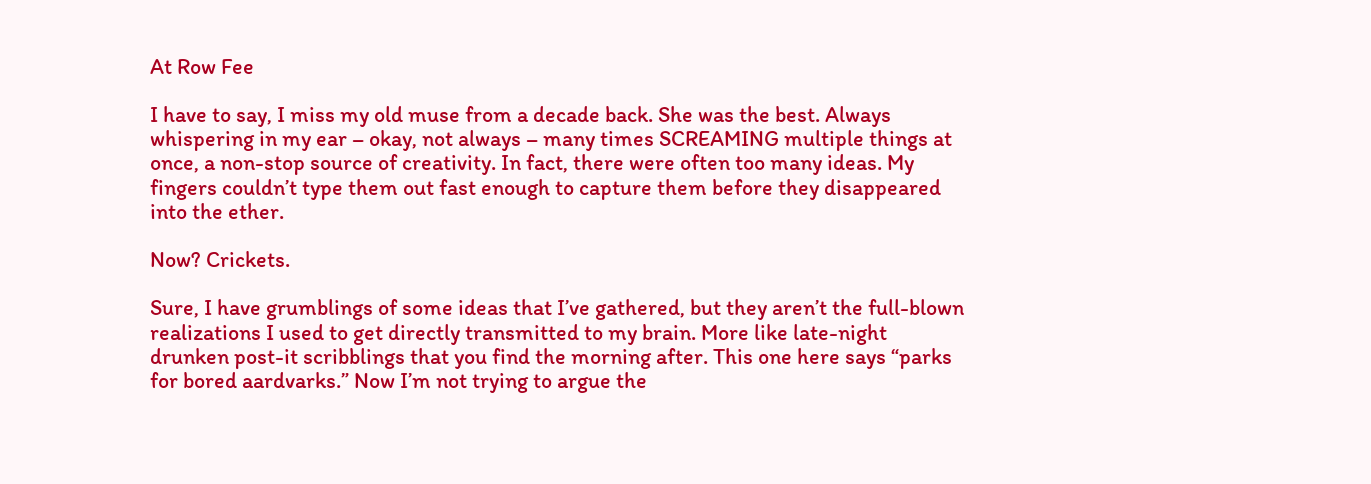At Row Fee

I have to say, I miss my old muse from a decade back. She was the best. Always whispering in my ear – okay, not always – many times SCREAMING multiple things at once, a non-stop source of creativity. In fact, there were often too many ideas. My fingers couldn’t type them out fast enough to capture them before they disappeared into the ether.

Now? Crickets.

Sure, I have grumblings of some ideas that I’ve gathered, but they aren’t the full-blown realizations I used to get directly transmitted to my brain. More like late-night drunken post-it scribblings that you find the morning after. This one here says “parks for bored aardvarks.” Now I’m not trying to argue the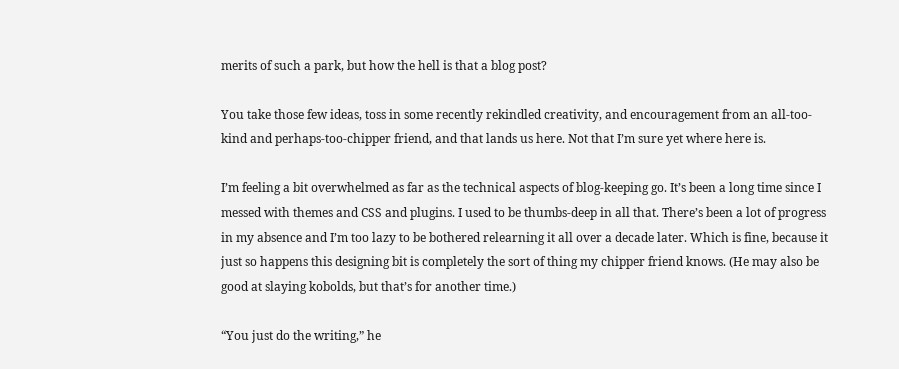merits of such a park, but how the hell is that a blog post?

You take those few ideas, toss in some recently rekindled creativity, and encouragement from an all-too-kind and perhaps-too-chipper friend, and that lands us here. Not that I’m sure yet where here is.

I’m feeling a bit overwhelmed as far as the technical aspects of blog-keeping go. It’s been a long time since I messed with themes and CSS and plugins. I used to be thumbs-deep in all that. There’s been a lot of progress in my absence and I’m too lazy to be bothered relearning it all over a decade later. Which is fine, because it just so happens this designing bit is completely the sort of thing my chipper friend knows. (He may also be good at slaying kobolds, but that’s for another time.)

“You just do the writing,” he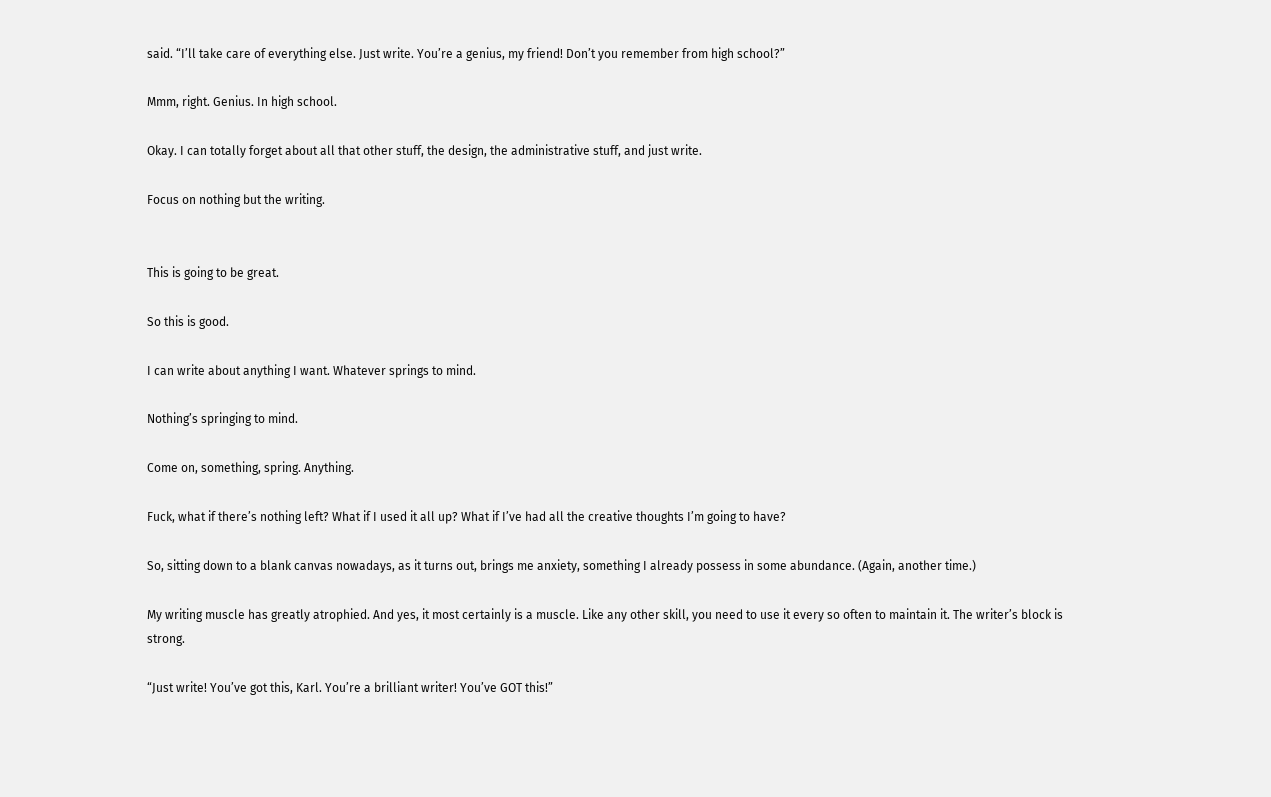said. “I’ll take care of everything else. Just write. You’re a genius, my friend! Don’t you remember from high school?”

Mmm, right. Genius. In high school.

Okay. I can totally forget about all that other stuff, the design, the administrative stuff, and just write.

Focus on nothing but the writing.


This is going to be great.

So this is good.

I can write about anything I want. Whatever springs to mind.

Nothing’s springing to mind.

Come on, something, spring. Anything.

Fuck, what if there’s nothing left? What if I used it all up? What if I’ve had all the creative thoughts I’m going to have?

So, sitting down to a blank canvas nowadays, as it turns out, brings me anxiety, something I already possess in some abundance. (Again, another time.)

My writing muscle has greatly atrophied. And yes, it most certainly is a muscle. Like any other skill, you need to use it every so often to maintain it. The writer’s block is strong.

“Just write! You’ve got this, Karl. You’re a brilliant writer! You’ve GOT this!”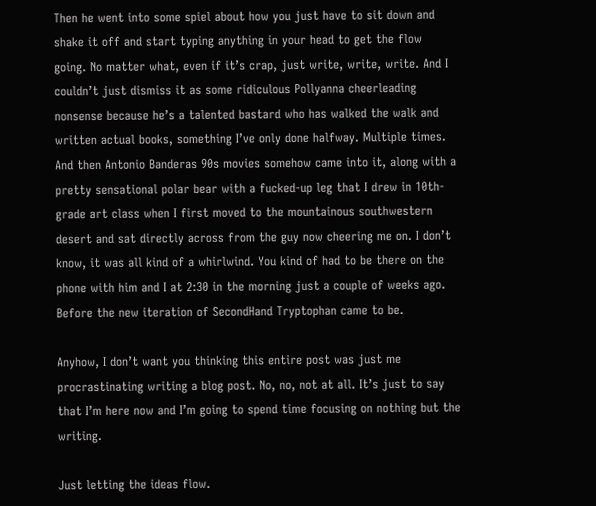Then he went into some spiel about how you just have to sit down and shake it off and start typing anything in your head to get the flow going. No matter what, even if it’s crap, just write, write, write. And I couldn’t just dismiss it as some ridiculous Pollyanna cheerleading nonsense because he’s a talented bastard who has walked the walk and written actual books, something I’ve only done halfway. Multiple times. And then Antonio Banderas 90s movies somehow came into it, along with a pretty sensational polar bear with a fucked-up leg that I drew in 10th-grade art class when I first moved to the mountainous southwestern desert and sat directly across from the guy now cheering me on. I don’t know, it was all kind of a whirlwind. You kind of had to be there on the phone with him and I at 2:30 in the morning just a couple of weeks ago. Before the new iteration of SecondHand Tryptophan came to be.

Anyhow, I don’t want you thinking this entire post was just me procrastinating writing a blog post. No, no, not at all. It’s just to say that I’m here now and I’m going to spend time focusing on nothing but the writing.

Just letting the ideas flow.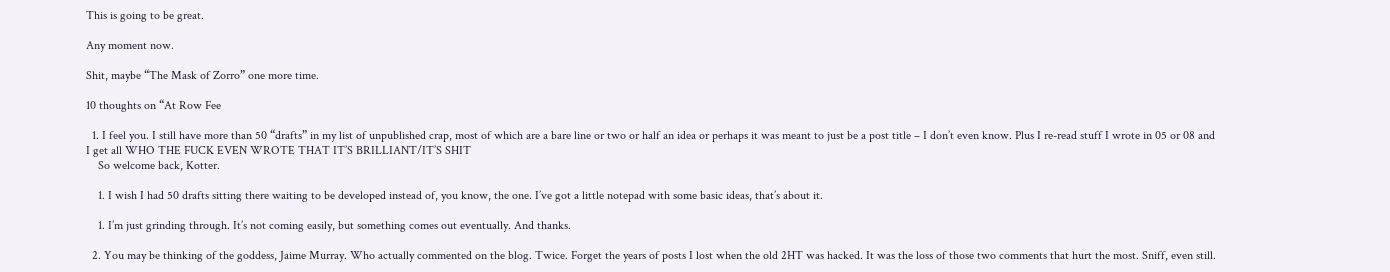This is going to be great.

Any moment now.

Shit, maybe “The Mask of Zorro” one more time.

10 thoughts on “At Row Fee

  1. I feel you. I still have more than 50 “drafts” in my list of unpublished crap, most of which are a bare line or two or half an idea or perhaps it was meant to just be a post title – I don’t even know. Plus I re-read stuff I wrote in 05 or 08 and I get all WHO THE FUCK EVEN WROTE THAT IT’S BRILLIANT/IT’S SHIT
    So welcome back, Kotter.

    1. I wish I had 50 drafts sitting there waiting to be developed instead of, you know, the one. I’ve got a little notepad with some basic ideas, that’s about it.

    1. I’m just grinding through. It’s not coming easily, but something comes out eventually. And thanks.

  2. You may be thinking of the goddess, Jaime Murray. Who actually commented on the blog. Twice. Forget the years of posts I lost when the old 2HT was hacked. It was the loss of those two comments that hurt the most. Sniff, even still.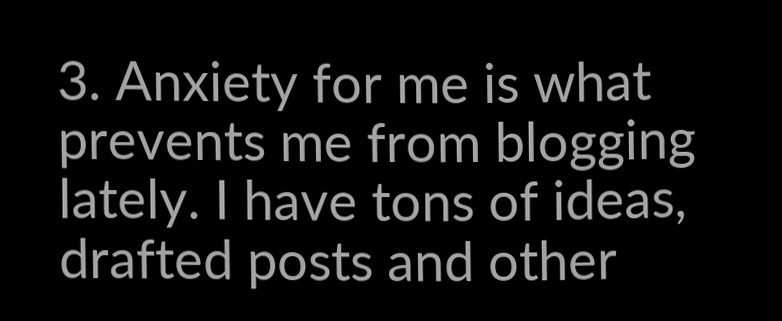3. Anxiety for me is what prevents me from blogging lately. I have tons of ideas, drafted posts and other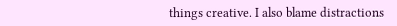things creative. I also blame distractions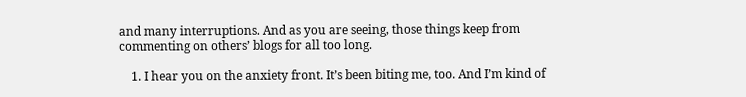and many interruptions. And as you are seeing, those things keep from commenting on others’ blogs for all too long.

    1. I hear you on the anxiety front. It’s been biting me, too. And I’m kind of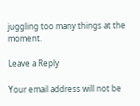juggling too many things at the moment.

Leave a Reply

Your email address will not be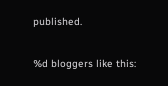published.

%d bloggers like this: